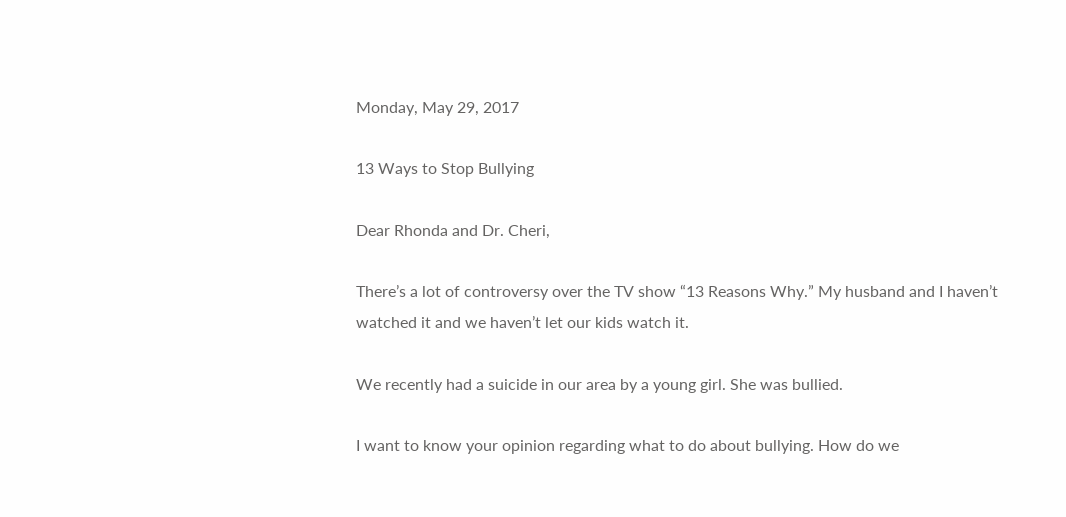Monday, May 29, 2017

13 Ways to Stop Bullying

Dear Rhonda and Dr. Cheri,

There’s a lot of controversy over the TV show “13 Reasons Why.” My husband and I haven’t watched it and we haven’t let our kids watch it.

We recently had a suicide in our area by a young girl. She was bullied.

I want to know your opinion regarding what to do about bullying. How do we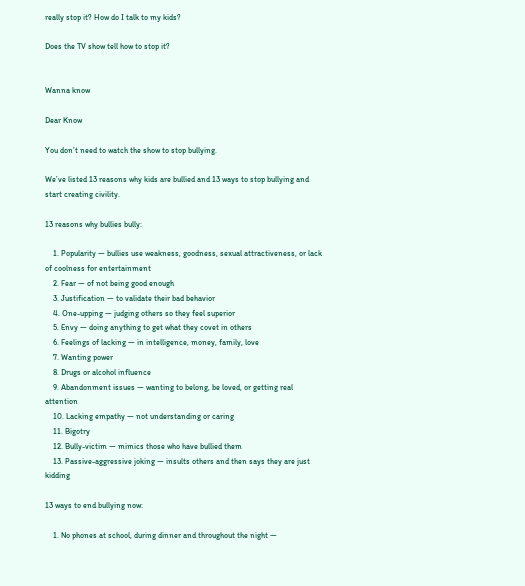really stop it? How do I talk to my kids?

Does the TV show tell how to stop it?


Wanna know

Dear Know

You don’t need to watch the show to stop bullying.

We’ve listed 13 reasons why kids are bullied and 13 ways to stop bullying and start creating civility.

13 reasons why bullies bully:

    1. Popularity — bullies use weakness, goodness, sexual attractiveness, or lack of coolness for entertainment
    2. Fear — of not being good enough
    3. Justification — to validate their bad behavior
    4. One-upping — judging others so they feel superior
    5. Envy — doing anything to get what they covet in others
    6. Feelings of lacking — in intelligence, money, family, love
    7. Wanting power
    8. Drugs or alcohol influence
    9. Abandonment issues — wanting to belong, be loved, or getting real attention
    10. Lacking empathy — not understanding or caring
    11. Bigotry
    12. Bully-victim — mimics those who have bullied them
    13. Passive-aggressive joking — insults others and then says they are just kidding

13 ways to end bullying now:

    1. No phones at school, during dinner and throughout the night —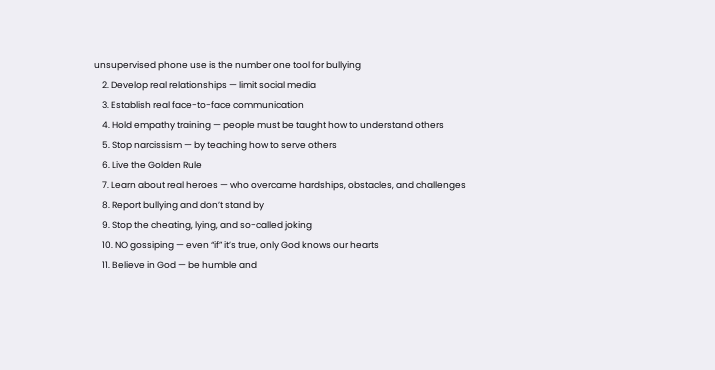unsupervised phone use is the number one tool for bullying
    2. Develop real relationships — limit social media
    3. Establish real face-to-face communication
    4. Hold empathy training — people must be taught how to understand others
    5. Stop narcissism — by teaching how to serve others
    6. Live the Golden Rule
    7. Learn about real heroes — who overcame hardships, obstacles, and challenges
    8. Report bullying and don’t stand by
    9. Stop the cheating, lying, and so-called joking
    10. NO gossiping — even “if” it’s true, only God knows our hearts
    11. Believe in God — be humble and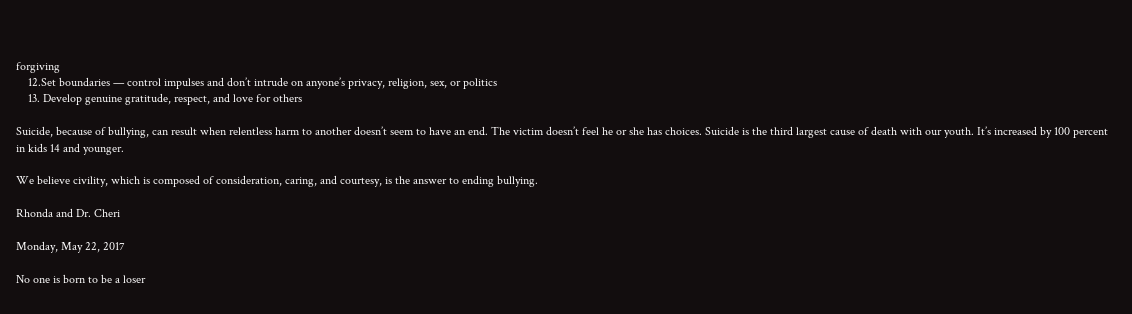forgiving
    12.Set boundaries — control impulses and don’t intrude on anyone’s privacy, religion, sex, or politics
    13. Develop genuine gratitude, respect, and love for others

Suicide, because of bullying, can result when relentless harm to another doesn’t seem to have an end. The victim doesn’t feel he or she has choices. Suicide is the third largest cause of death with our youth. It’s increased by 100 percent in kids 14 and younger.

We believe civility, which is composed of consideration, caring, and courtesy, is the answer to ending bullying.

Rhonda and Dr. Cheri

Monday, May 22, 2017

No one is born to be a loser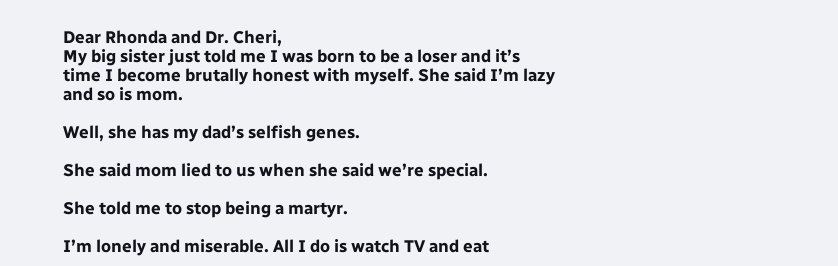Dear Rhonda and Dr. Cheri,
My big sister just told me I was born to be a loser and it’s time I become brutally honest with myself. She said I’m lazy and so is mom.

Well, she has my dad’s selfish genes.

She said mom lied to us when she said we’re special.

She told me to stop being a martyr.

I’m lonely and miserable. All I do is watch TV and eat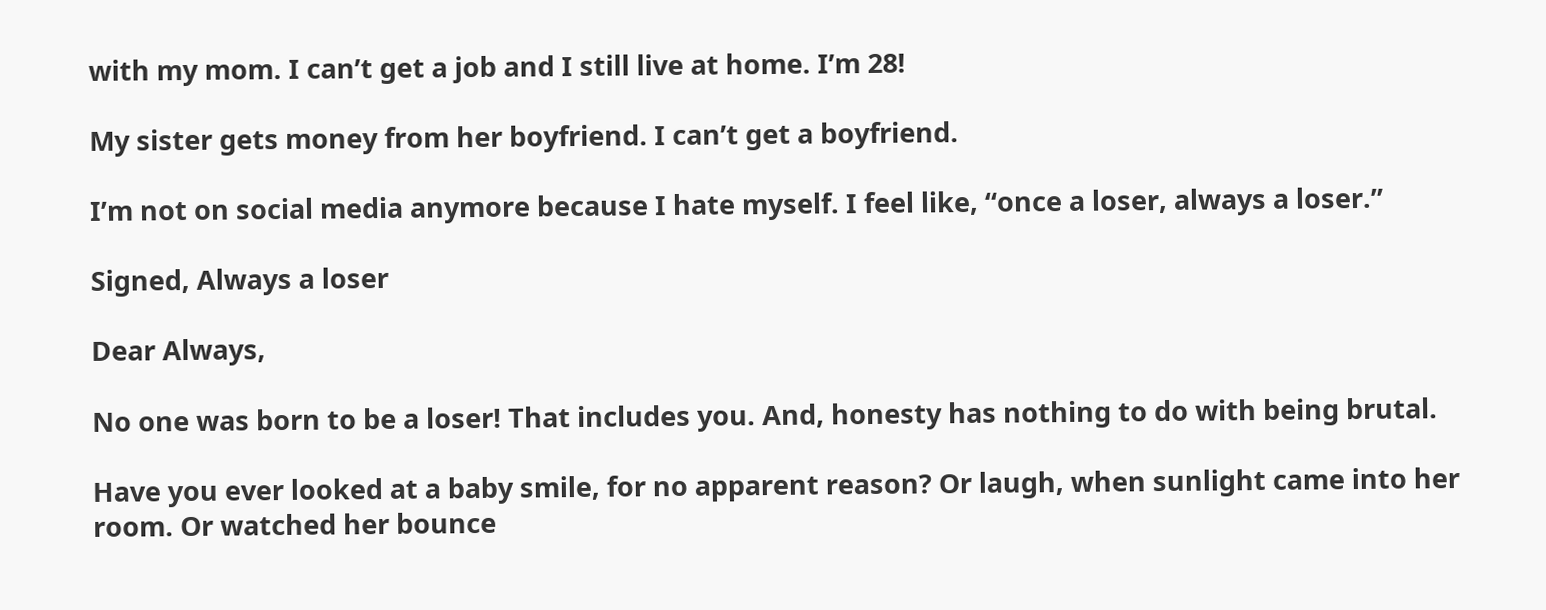with my mom. I can’t get a job and I still live at home. I’m 28!

My sister gets money from her boyfriend. I can’t get a boyfriend.

I’m not on social media anymore because I hate myself. I feel like, “once a loser, always a loser.”

Signed, Always a loser

Dear Always,

No one was born to be a loser! That includes you. And, honesty has nothing to do with being brutal.

Have you ever looked at a baby smile, for no apparent reason? Or laugh, when sunlight came into her room. Or watched her bounce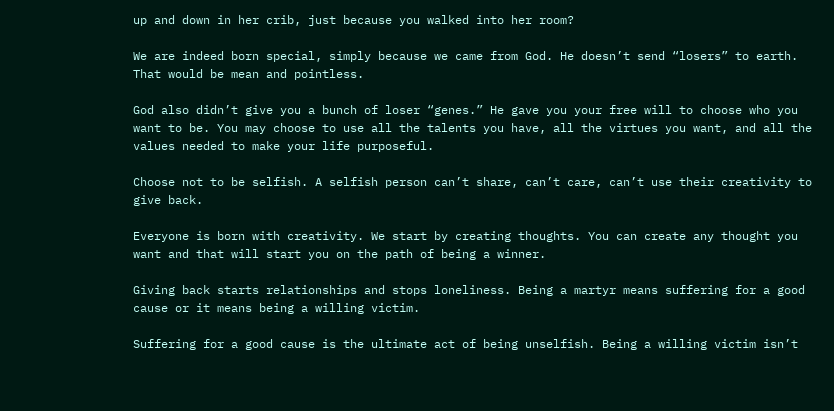up and down in her crib, just because you walked into her room?

We are indeed born special, simply because we came from God. He doesn’t send “losers” to earth. That would be mean and pointless.

God also didn’t give you a bunch of loser “genes.” He gave you your free will to choose who you want to be. You may choose to use all the talents you have, all the virtues you want, and all the values needed to make your life purposeful.

Choose not to be selfish. A selfish person can’t share, can’t care, can’t use their creativity to give back.

Everyone is born with creativity. We start by creating thoughts. You can create any thought you want and that will start you on the path of being a winner.

Giving back starts relationships and stops loneliness. Being a martyr means suffering for a good cause or it means being a willing victim.

Suffering for a good cause is the ultimate act of being unselfish. Being a willing victim isn’t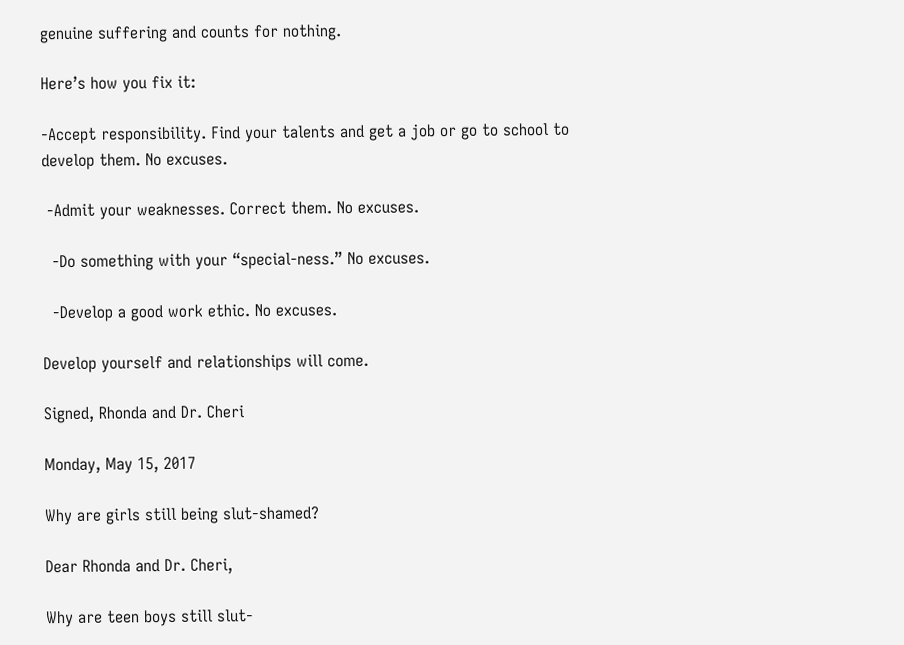genuine suffering and counts for nothing.

Here’s how you fix it:

-Accept responsibility. Find your talents and get a job or go to school to develop them. No excuses.

 -Admit your weaknesses. Correct them. No excuses.

  -Do something with your “special-ness.” No excuses.

  -Develop a good work ethic. No excuses.

Develop yourself and relationships will come.

Signed, Rhonda and Dr. Cheri

Monday, May 15, 2017

Why are girls still being slut-shamed?

Dear Rhonda and Dr. Cheri,

Why are teen boys still slut-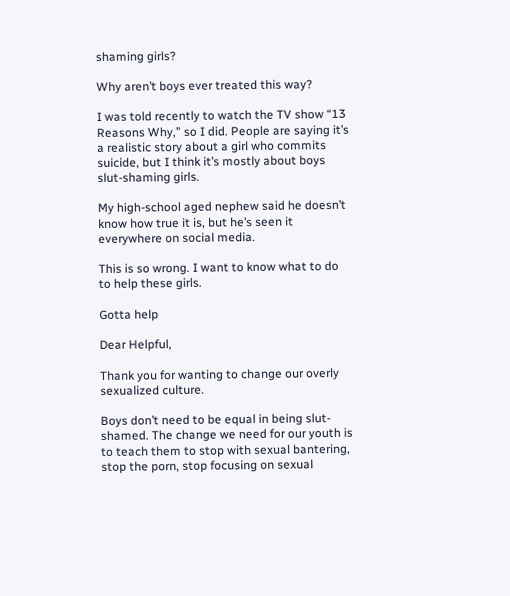shaming girls?

Why aren’t boys ever treated this way?

I was told recently to watch the TV show “13 Reasons Why,” so I did. People are saying it’s a realistic story about a girl who commits suicide, but I think it’s mostly about boys slut-shaming girls.

My high-school aged nephew said he doesn’t know how true it is, but he’s seen it everywhere on social media.

This is so wrong. I want to know what to do to help these girls.

Gotta help

Dear Helpful,

Thank you for wanting to change our overly sexualized culture.

Boys don’t need to be equal in being slut-shamed. The change we need for our youth is to teach them to stop with sexual bantering, stop the porn, stop focusing on sexual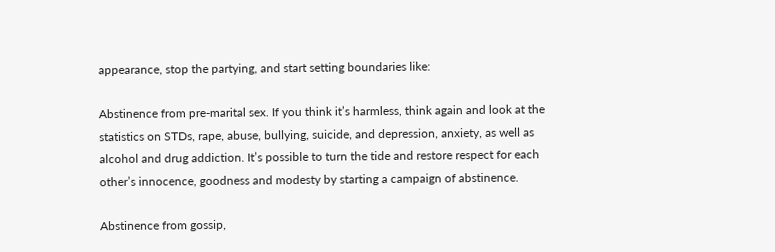appearance, stop the partying, and start setting boundaries like:

Abstinence from pre-marital sex. If you think it’s harmless, think again and look at the statistics on STDs, rape, abuse, bullying, suicide, and depression, anxiety, as well as alcohol and drug addiction. It’s possible to turn the tide and restore respect for each other’s innocence, goodness and modesty by starting a campaign of abstinence.

Abstinence from gossip,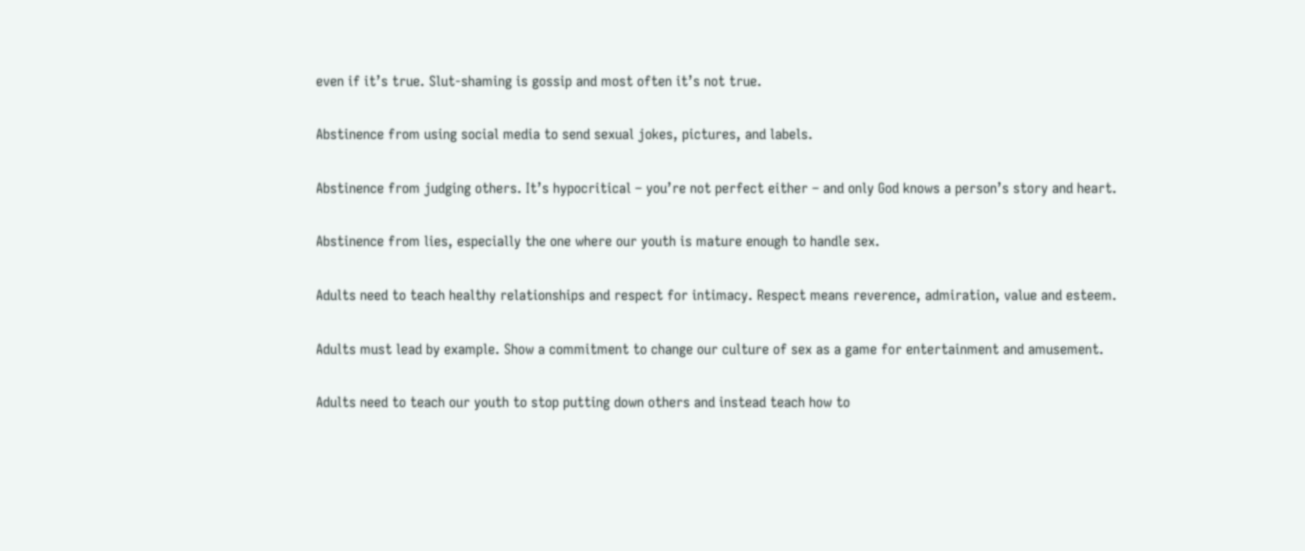even if it’s true. Slut-shaming is gossip and most often it’s not true.

Abstinence from using social media to send sexual jokes, pictures, and labels.

Abstinence from judging others. It’s hypocritical – you’re not perfect either – and only God knows a person’s story and heart.

Abstinence from lies, especially the one where our youth is mature enough to handle sex.

Adults need to teach healthy relationships and respect for intimacy. Respect means reverence, admiration, value and esteem.

Adults must lead by example. Show a commitment to change our culture of sex as a game for entertainment and amusement.

Adults need to teach our youth to stop putting down others and instead teach how to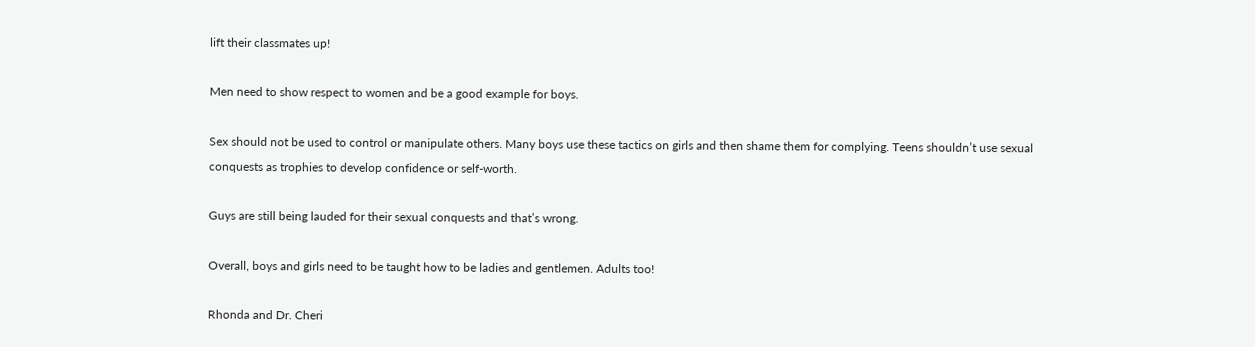lift their classmates up!

Men need to show respect to women and be a good example for boys.

Sex should not be used to control or manipulate others. Many boys use these tactics on girls and then shame them for complying. Teens shouldn’t use sexual conquests as trophies to develop confidence or self-worth.

Guys are still being lauded for their sexual conquests and that’s wrong.

Overall, boys and girls need to be taught how to be ladies and gentlemen. Adults too!

Rhonda and Dr. Cheri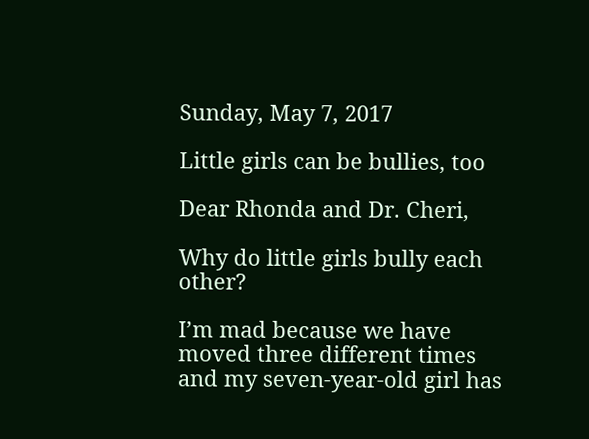Sunday, May 7, 2017

Little girls can be bullies, too

Dear Rhonda and Dr. Cheri,

Why do little girls bully each other?

I’m mad because we have moved three different times and my seven-year-old girl has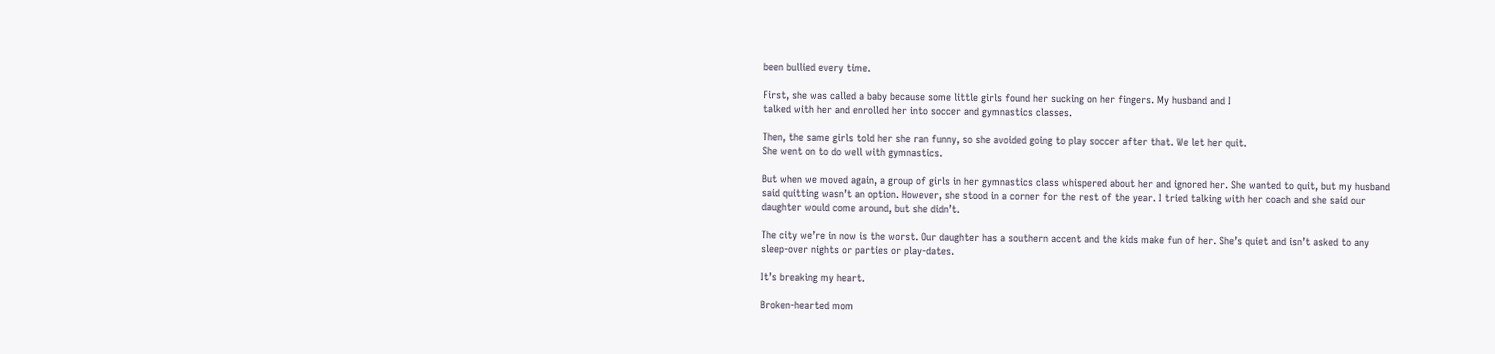been bullied every time.

First, she was called a baby because some little girls found her sucking on her fingers. My husband and I
talked with her and enrolled her into soccer and gymnastics classes.

Then, the same girls told her she ran funny, so she avoided going to play soccer after that. We let her quit.
She went on to do well with gymnastics.

But when we moved again, a group of girls in her gymnastics class whispered about her and ignored her. She wanted to quit, but my husband said quitting wasn’t an option. However, she stood in a corner for the rest of the year. I tried talking with her coach and she said our daughter would come around, but she didn’t.

The city we’re in now is the worst. Our daughter has a southern accent and the kids make fun of her. She’s quiet and isn’t asked to any sleep-over nights or parties or play-dates.

It’s breaking my heart.

Broken-hearted mom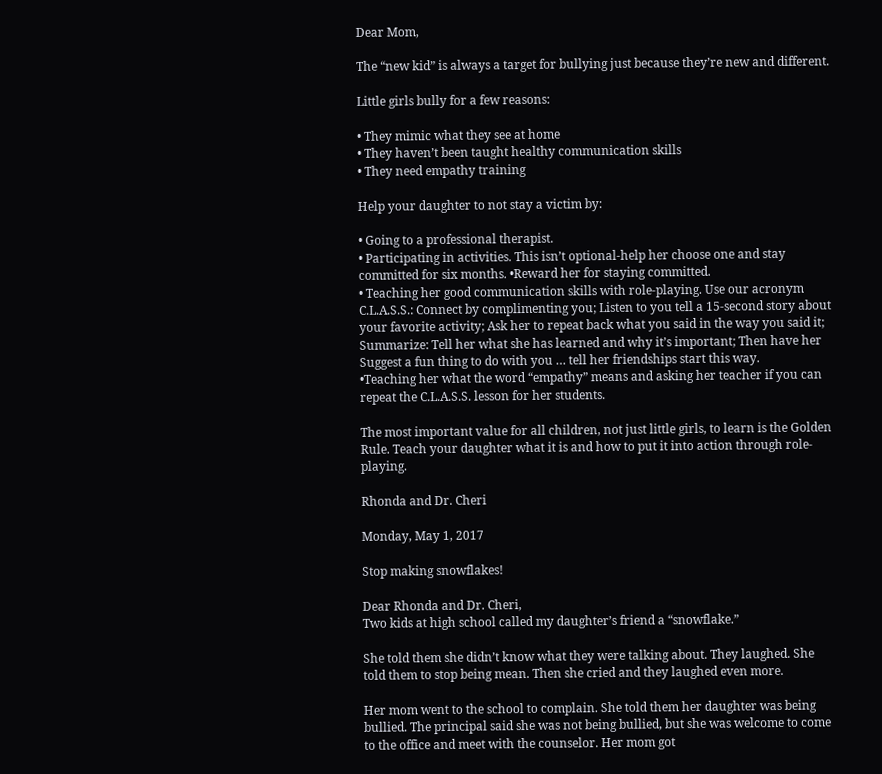Dear Mom,

The “new kid” is always a target for bullying just because they’re new and different.

Little girls bully for a few reasons:

• They mimic what they see at home
• They haven’t been taught healthy communication skills
• They need empathy training

Help your daughter to not stay a victim by:

• Going to a professional therapist.
• Participating in activities. This isn’t optional-help her choose one and stay committed for six months. •Reward her for staying committed.
• Teaching her good communication skills with role-playing. Use our acronym C.L.A.S.S.: Connect by complimenting you; Listen to you tell a 15-second story about your favorite activity; Ask her to repeat back what you said in the way you said it; Summarize: Tell her what she has learned and why it’s important; Then have her Suggest a fun thing to do with you … tell her friendships start this way.
•Teaching her what the word “empathy” means and asking her teacher if you can repeat the C.L.A.S.S. lesson for her students.

The most important value for all children, not just little girls, to learn is the Golden Rule. Teach your daughter what it is and how to put it into action through role-playing.

Rhonda and Dr. Cheri

Monday, May 1, 2017

Stop making snowflakes!

Dear Rhonda and Dr. Cheri,
Two kids at high school called my daughter’s friend a “snowflake.”

She told them she didn’t know what they were talking about. They laughed. She told them to stop being mean. Then she cried and they laughed even more.

Her mom went to the school to complain. She told them her daughter was being bullied. The principal said she was not being bullied, but she was welcome to come to the office and meet with the counselor. Her mom got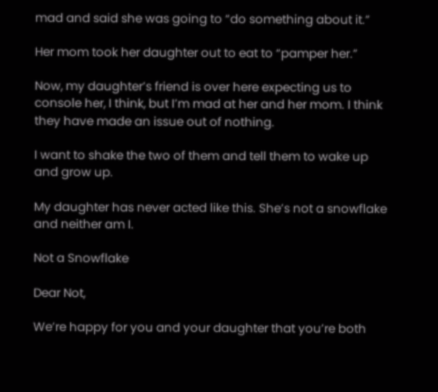mad and said she was going to “do something about it.”

Her mom took her daughter out to eat to “pamper her.”

Now, my daughter’s friend is over here expecting us to console her, I think, but I’m mad at her and her mom. I think they have made an issue out of nothing.

I want to shake the two of them and tell them to wake up and grow up.

My daughter has never acted like this. She’s not a snowflake and neither am I.

Not a Snowflake

Dear Not,

We’re happy for you and your daughter that you’re both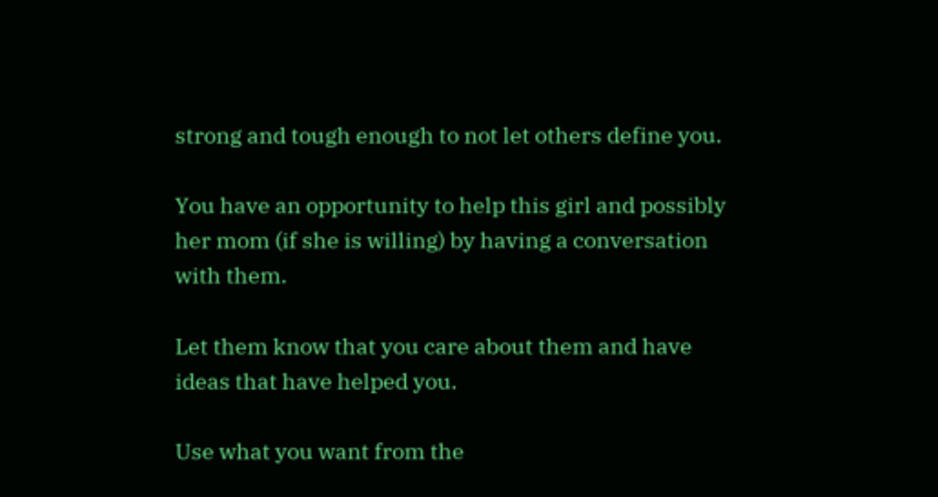strong and tough enough to not let others define you.

You have an opportunity to help this girl and possibly her mom (if she is willing) by having a conversation with them.

Let them know that you care about them and have ideas that have helped you.

Use what you want from the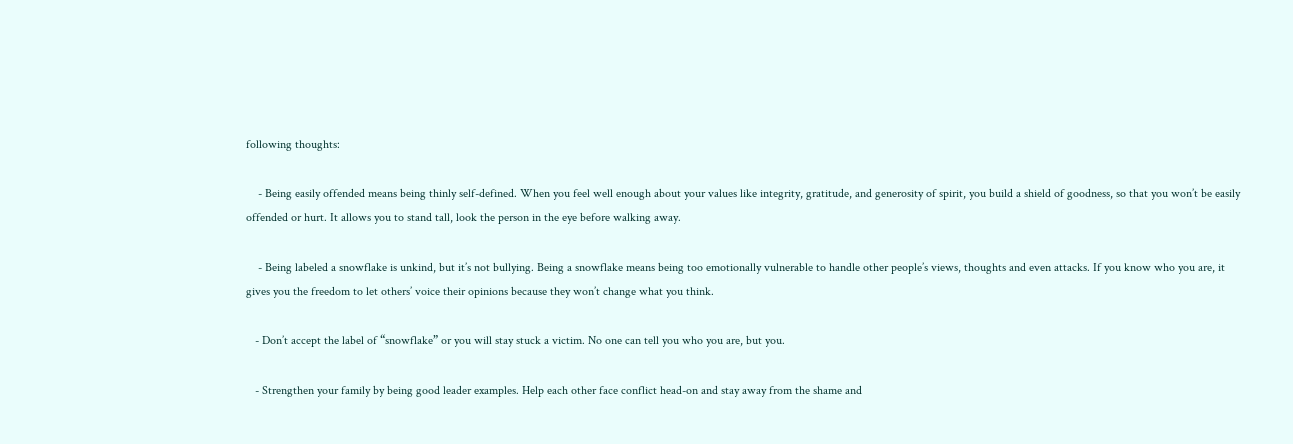following thoughts:

    - Being easily offended means being thinly self-defined. When you feel well enough about your values like integrity, gratitude, and generosity of spirit, you build a shield of goodness, so that you won’t be easily offended or hurt. It allows you to stand tall, look the person in the eye before walking away.

    - Being labeled a snowflake is unkind, but it’s not bullying. Being a snowflake means being too emotionally vulnerable to handle other people’s views, thoughts and even attacks. If you know who you are, it gives you the freedom to let others’ voice their opinions because they won’t change what you think.

   - Don’t accept the label of “snowflake” or you will stay stuck a victim. No one can tell you who you are, but you.

   - Strengthen your family by being good leader examples. Help each other face conflict head-on and stay away from the shame and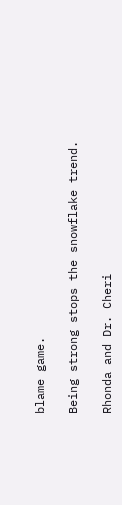blame game.

Being strong stops the snowflake trend.

Rhonda and Dr. Cheri